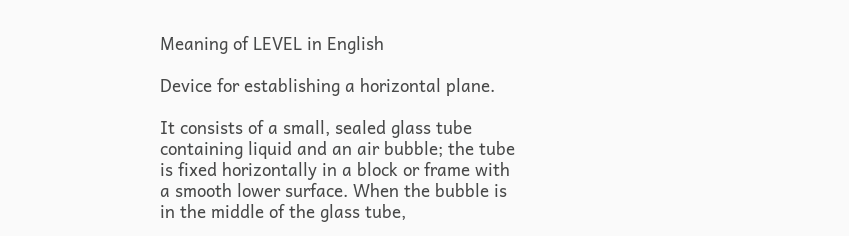Meaning of LEVEL in English

Device for establishing a horizontal plane.

It consists of a small, sealed glass tube containing liquid and an air bubble; the tube is fixed horizontally in a block or frame with a smooth lower surface. When the bubble is in the middle of the glass tube,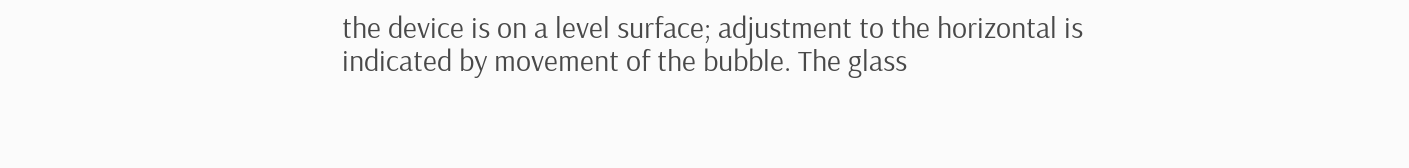the device is on a level surface; adjustment to the horizontal is indicated by movement of the bubble. The glass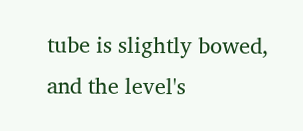tube is slightly bowed, and the level's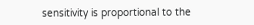sensitivity is proportional to the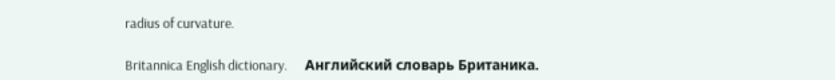radius of curvature.

Britannica English dictionary.      Английский словарь Британика.